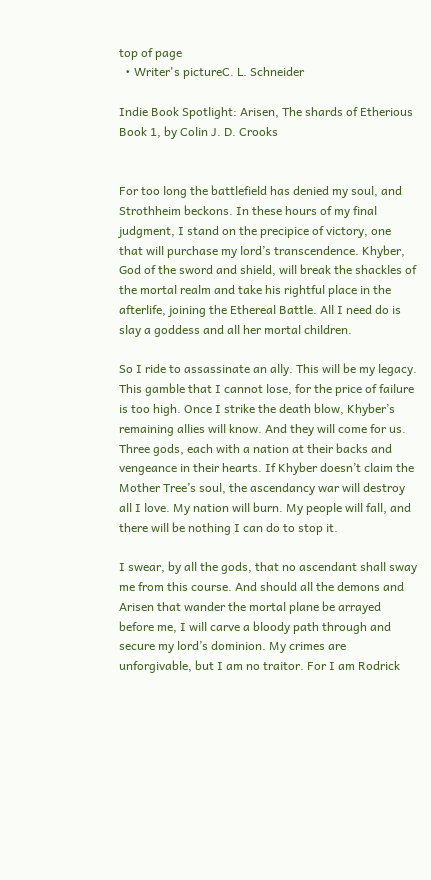top of page
  • Writer's pictureC. L. Schneider

Indie Book Spotlight: Arisen, The shards of Etherious Book 1, by Colin J. D. Crooks


For too long the battlefield has denied my soul, and Strothheim beckons. In these hours of my final judgment, I stand on the precipice of victory, one that will purchase my lord’s transcendence. Khyber, God of the sword and shield, will break the shackles of the mortal realm and take his rightful place in the afterlife, joining the Ethereal Battle. All I need do is slay a goddess and all her mortal children.

So I ride to assassinate an ally. This will be my legacy. This gamble that I cannot lose, for the price of failure is too high. Once I strike the death blow, Khyber’s remaining allies will know. And they will come for us. Three gods, each with a nation at their backs and vengeance in their hearts. If Khyber doesn’t claim the Mother Tree’s soul, the ascendancy war will destroy all I love. My nation will burn. My people will fall, and there will be nothing I can do to stop it.

I swear, by all the gods, that no ascendant shall sway me from this course. And should all the demons and Arisen that wander the mortal plane be arrayed before me, I will carve a bloody path through and secure my lord’s dominion. My crimes are unforgivable, but I am no traitor. For I am Rodrick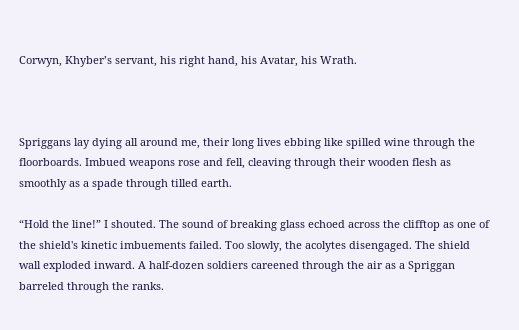Corwyn, Khyber’s servant, his right hand, his Avatar, his Wrath.



Spriggans lay dying all around me, their long lives ebbing like spilled wine through the floorboards. Imbued weapons rose and fell, cleaving through their wooden flesh as smoothly as a spade through tilled earth.

“Hold the line!” I shouted. The sound of breaking glass echoed across the clifftop as one of the shield's kinetic imbuements failed. Too slowly, the acolytes disengaged. The shield wall exploded inward. A half-dozen soldiers careened through the air as a Spriggan barreled through the ranks.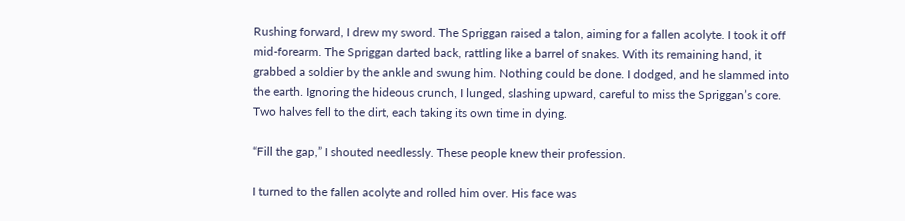Rushing forward, I drew my sword. The Spriggan raised a talon, aiming for a fallen acolyte. I took it off mid-forearm. The Spriggan darted back, rattling like a barrel of snakes. With its remaining hand, it grabbed a soldier by the ankle and swung him. Nothing could be done. I dodged, and he slammed into the earth. Ignoring the hideous crunch, I lunged, slashing upward, careful to miss the Spriggan’s core. Two halves fell to the dirt, each taking its own time in dying.

“Fill the gap,” I shouted needlessly. These people knew their profession.

I turned to the fallen acolyte and rolled him over. His face was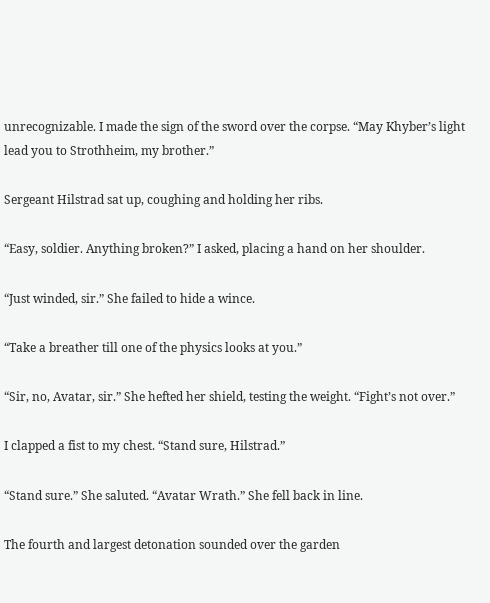unrecognizable. I made the sign of the sword over the corpse. “May Khyber’s light lead you to Strothheim, my brother.”

Sergeant Hilstrad sat up, coughing and holding her ribs.

“Easy, soldier. Anything broken?” I asked, placing a hand on her shoulder.

“Just winded, sir.” She failed to hide a wince.

“Take a breather till one of the physics looks at you.”

“Sir, no, Avatar, sir.” She hefted her shield, testing the weight. “Fight’s not over.”

I clapped a fist to my chest. “Stand sure, Hilstrad.”

“Stand sure.” She saluted. “Avatar Wrath.” She fell back in line.

The fourth and largest detonation sounded over the garden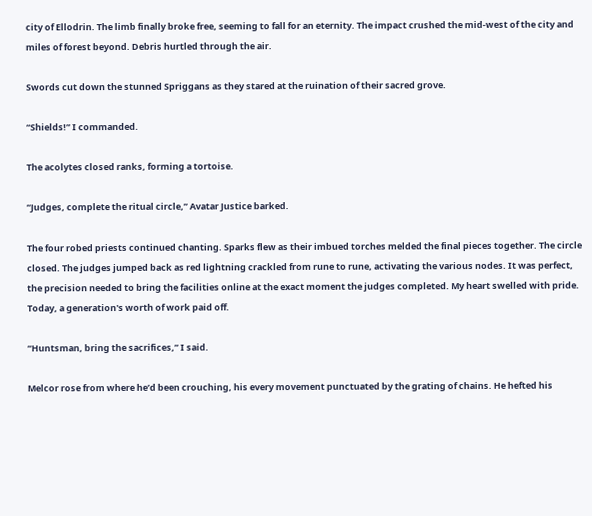city of Ellodrin. The limb finally broke free, seeming to fall for an eternity. The impact crushed the mid-west of the city and miles of forest beyond. Debris hurtled through the air.

Swords cut down the stunned Spriggans as they stared at the ruination of their sacred grove.

“Shields!” I commanded.

The acolytes closed ranks, forming a tortoise.

“Judges, complete the ritual circle,” Avatar Justice barked.

The four robed priests continued chanting. Sparks flew as their imbued torches melded the final pieces together. The circle closed. The judges jumped back as red lightning crackled from rune to rune, activating the various nodes. It was perfect, the precision needed to bring the facilities online at the exact moment the judges completed. My heart swelled with pride. Today, a generation's worth of work paid off.

“Huntsman, bring the sacrifices,” I said.

Melcor rose from where he’d been crouching, his every movement punctuated by the grating of chains. He hefted his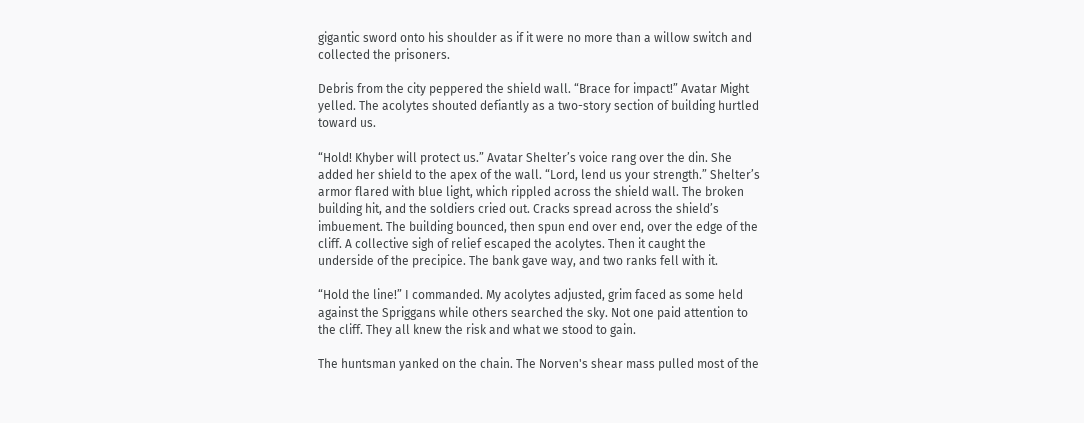gigantic sword onto his shoulder as if it were no more than a willow switch and collected the prisoners.

Debris from the city peppered the shield wall. “Brace for impact!” Avatar Might yelled. The acolytes shouted defiantly as a two-story section of building hurtled toward us.

“Hold! Khyber will protect us.” Avatar Shelter’s voice rang over the din. She added her shield to the apex of the wall. “Lord, lend us your strength.” Shelter’s armor flared with blue light, which rippled across the shield wall. The broken building hit, and the soldiers cried out. Cracks spread across the shield’s imbuement. The building bounced, then spun end over end, over the edge of the cliff. A collective sigh of relief escaped the acolytes. Then it caught the underside of the precipice. The bank gave way, and two ranks fell with it.

“Hold the line!” I commanded. My acolytes adjusted, grim faced as some held against the Spriggans while others searched the sky. Not one paid attention to the cliff. They all knew the risk and what we stood to gain.

The huntsman yanked on the chain. The Norven's shear mass pulled most of the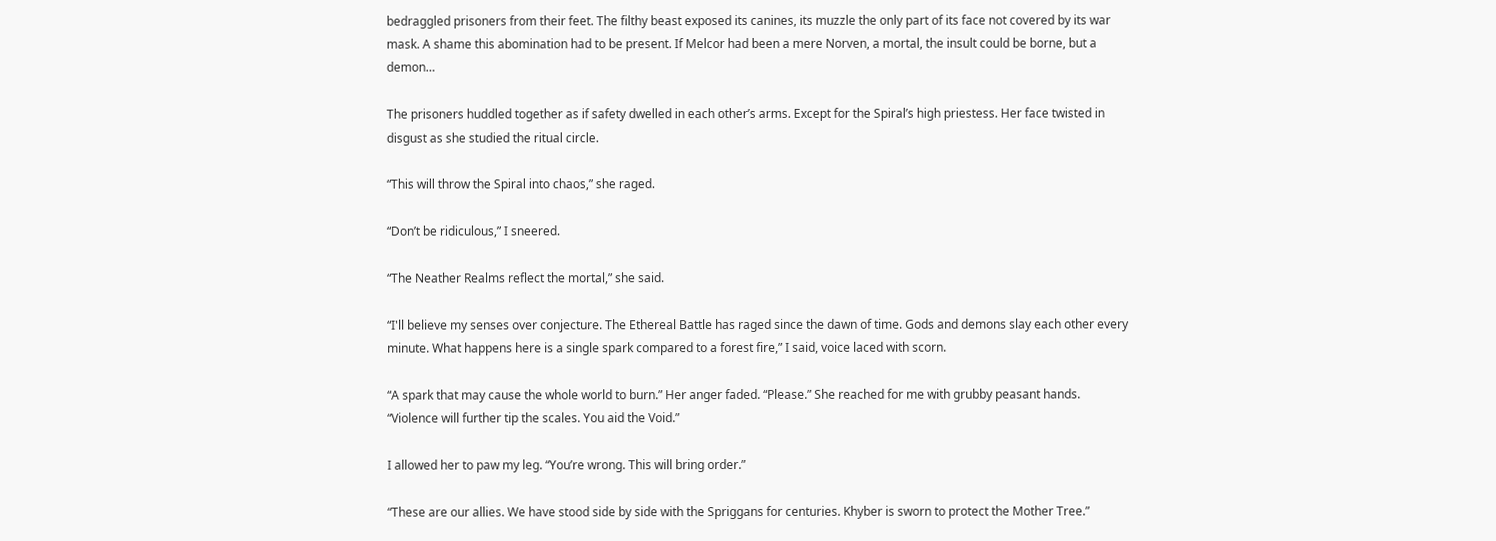bedraggled prisoners from their feet. The filthy beast exposed its canines, its muzzle the only part of its face not covered by its war mask. A shame this abomination had to be present. If Melcor had been a mere Norven, a mortal, the insult could be borne, but a demon…

The prisoners huddled together as if safety dwelled in each other’s arms. Except for the Spiral’s high priestess. Her face twisted in disgust as she studied the ritual circle.

“This will throw the Spiral into chaos,” she raged.

“Don’t be ridiculous,” I sneered.

“The Neather Realms reflect the mortal,” she said.

“I'll believe my senses over conjecture. The Ethereal Battle has raged since the dawn of time. Gods and demons slay each other every minute. What happens here is a single spark compared to a forest fire,” I said, voice laced with scorn.

“A spark that may cause the whole world to burn.” Her anger faded. “Please.” She reached for me with grubby peasant hands. “Violence will further tip the scales. You aid the Void.”

I allowed her to paw my leg. “You’re wrong. This will bring order.”

“These are our allies. We have stood side by side with the Spriggans for centuries. Khyber is sworn to protect the Mother Tree.”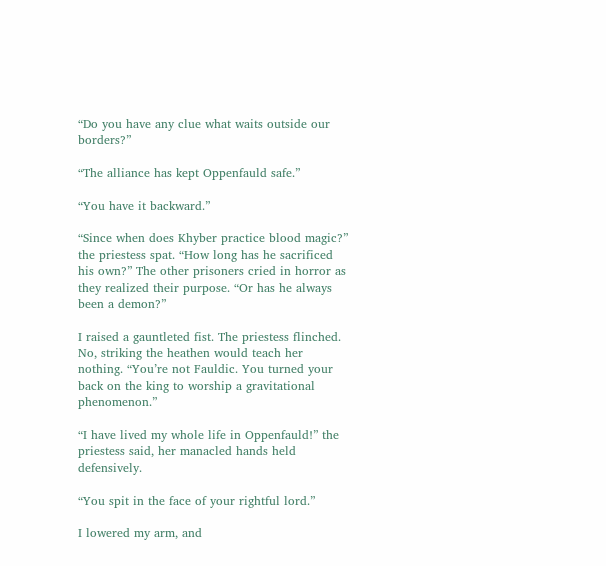“Do you have any clue what waits outside our borders?”

“The alliance has kept Oppenfauld safe.”

“You have it backward.”

“Since when does Khyber practice blood magic?” the priestess spat. “How long has he sacrificed his own?” The other prisoners cried in horror as they realized their purpose. “Or has he always been a demon?”

I raised a gauntleted fist. The priestess flinched. No, striking the heathen would teach her nothing. “You’re not Fauldic. You turned your back on the king to worship a gravitational phenomenon.”

“I have lived my whole life in Oppenfauld!” the priestess said, her manacled hands held defensively.

“You spit in the face of your rightful lord.”

I lowered my arm, and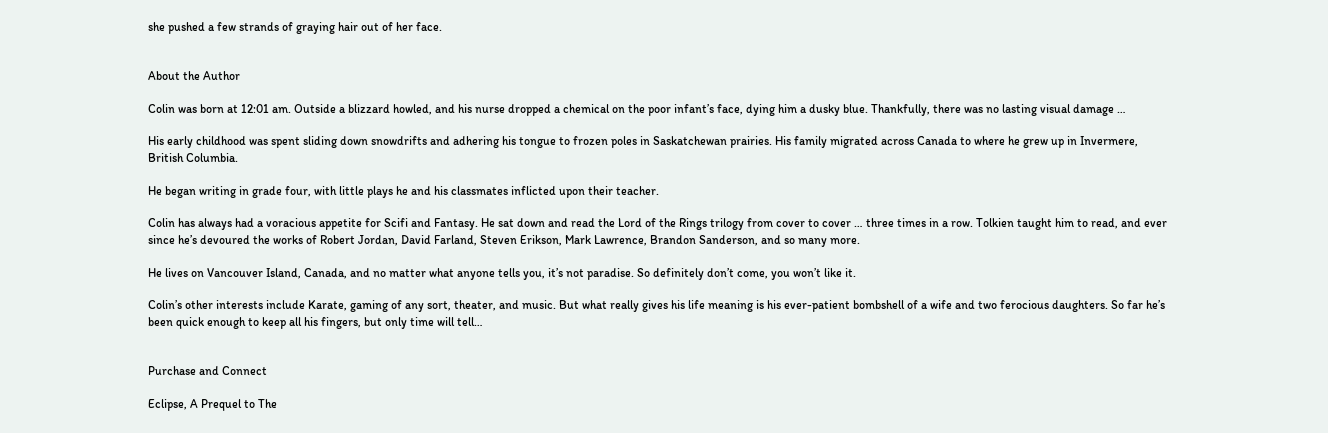she pushed a few strands of graying hair out of her face.


About the Author

Colin was born at 12:01 am. Outside a blizzard howled, and his nurse dropped a chemical on the poor infant’s face, dying him a dusky blue. Thankfully, there was no lasting visual damage …

His early childhood was spent sliding down snowdrifts and adhering his tongue to frozen poles in Saskatchewan prairies. His family migrated across Canada to where he grew up in Invermere, British Columbia.

He began writing in grade four, with little plays he and his classmates inflicted upon their teacher.

Colin has always had a voracious appetite for Scifi and Fantasy. He sat down and read the Lord of the Rings trilogy from cover to cover … three times in a row. Tolkien taught him to read, and ever since he’s devoured the works of Robert Jordan, David Farland, Steven Erikson, Mark Lawrence, Brandon Sanderson, and so many more.

He lives on Vancouver Island, Canada, and no matter what anyone tells you, it’s not paradise. So definitely don’t come, you won’t like it.

Colin’s other interests include Karate, gaming of any sort, theater, and music. But what really gives his life meaning is his ever-patient bombshell of a wife and two ferocious daughters. So far he’s been quick enough to keep all his fingers, but only time will tell…


Purchase and Connect

Eclipse, A Prequel to The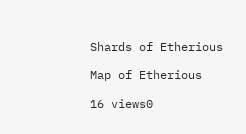Shards of Etherious

Map of Etherious

16 views0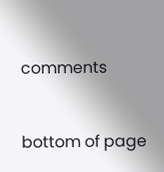comments


bottom of page